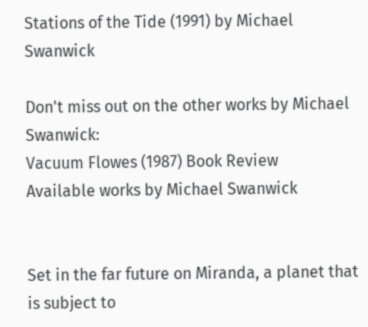Stations of the Tide (1991) by Michael Swanwick

Don't miss out on the other works by Michael Swanwick:
Vacuum Flowes (1987) Book Review
Available works by Michael Swanwick


Set in the far future on Miranda, a planet that is subject to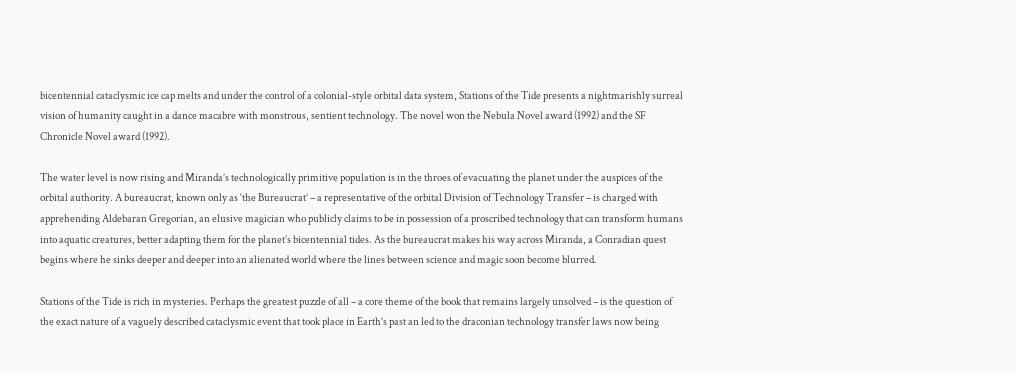bicentennial cataclysmic ice cap melts and under the control of a colonial-style orbital data system, Stations of the Tide presents a nightmarishly surreal vision of humanity caught in a dance macabre with monstrous, sentient technology. The novel won the Nebula Novel award (1992) and the SF Chronicle Novel award (1992).

The water level is now rising and Miranda’s technologically primitive population is in the throes of evacuating the planet under the auspices of the orbital authority. A bureaucrat, known only as ‘the Bureaucrat’ – a representative of the orbital Division of Technology Transfer – is charged with apprehending Aldebaran Gregorian, an elusive magician who publicly claims to be in possession of a proscribed technology that can transform humans into aquatic creatures, better adapting them for the planet’s bicentennial tides. As the bureaucrat makes his way across Miranda, a Conradian quest begins where he sinks deeper and deeper into an alienated world where the lines between science and magic soon become blurred.

Stations of the Tide is rich in mysteries. Perhaps the greatest puzzle of all – a core theme of the book that remains largely unsolved – is the question of the exact nature of a vaguely described cataclysmic event that took place in Earth’s past an led to the draconian technology transfer laws now being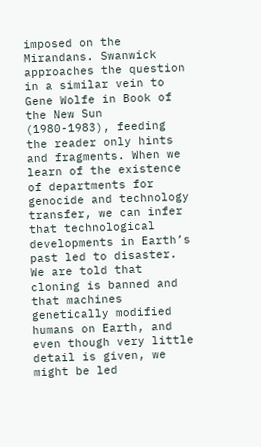imposed on the Mirandans. Swanwick approaches the question in a similar vein to Gene Wolfe in Book of the New Sun (1980-1983), feeding the reader only hints and fragments. When we learn of the existence of departments for genocide and technology transfer, we can infer that technological developments in Earth’s past led to disaster. We are told that cloning is banned and that machines genetically modified humans on Earth, and even though very little detail is given, we might be led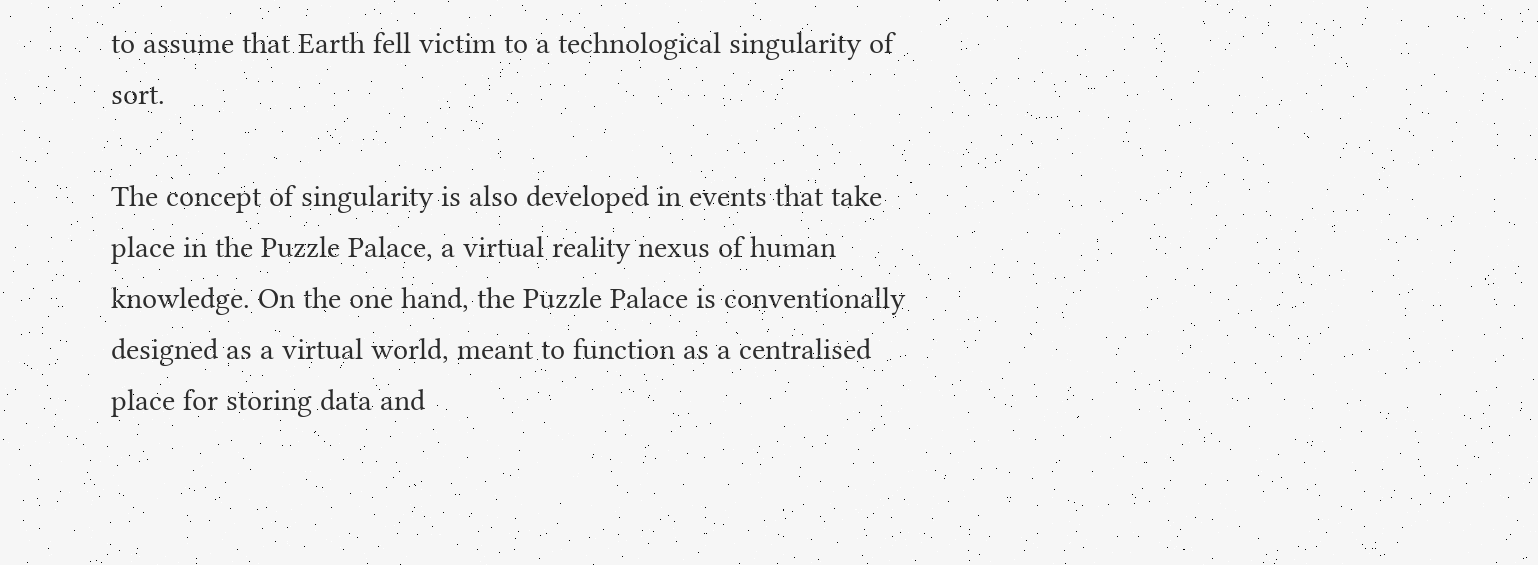to assume that Earth fell victim to a technological singularity of sort.

The concept of singularity is also developed in events that take place in the Puzzle Palace, a virtual reality nexus of human knowledge. On the one hand, the Puzzle Palace is conventionally designed as a virtual world, meant to function as a centralised place for storing data and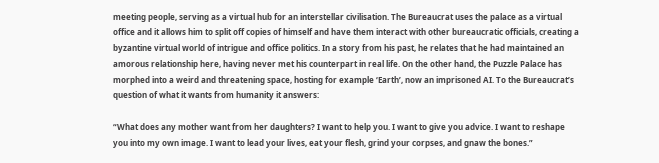meeting people, serving as a virtual hub for an interstellar civilisation. The Bureaucrat uses the palace as a virtual office and it allows him to split off copies of himself and have them interact with other bureaucratic officials, creating a byzantine virtual world of intrigue and office politics. In a story from his past, he relates that he had maintained an amorous relationship here, having never met his counterpart in real life. On the other hand, the Puzzle Palace has morphed into a weird and threatening space, hosting for example ‘Earth’, now an imprisoned AI. To the Bureaucrat’s question of what it wants from humanity it answers:

“What does any mother want from her daughters? I want to help you. I want to give you advice. I want to reshape you into my own image. I want to lead your lives, eat your flesh, grind your corpses, and gnaw the bones.”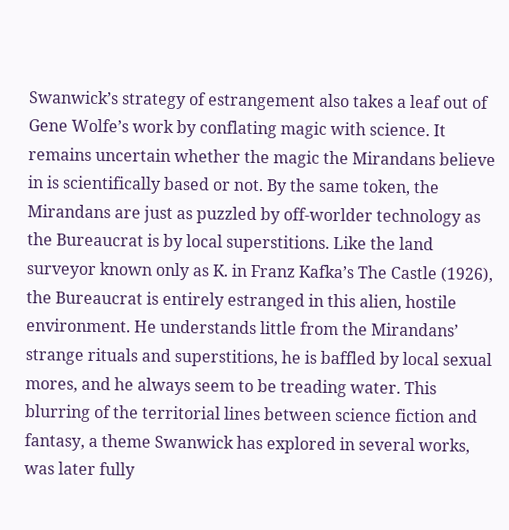Swanwick’s strategy of estrangement also takes a leaf out of Gene Wolfe’s work by conflating magic with science. It remains uncertain whether the magic the Mirandans believe in is scientifically based or not. By the same token, the Mirandans are just as puzzled by off-worlder technology as the Bureaucrat is by local superstitions. Like the land surveyor known only as K. in Franz Kafka’s The Castle (1926), the Bureaucrat is entirely estranged in this alien, hostile environment. He understands little from the Mirandans’ strange rituals and superstitions, he is baffled by local sexual mores, and he always seem to be treading water. This blurring of the territorial lines between science fiction and fantasy, a theme Swanwick has explored in several works, was later fully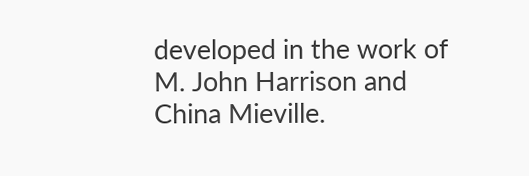developed in the work of M. John Harrison and China Mieville.